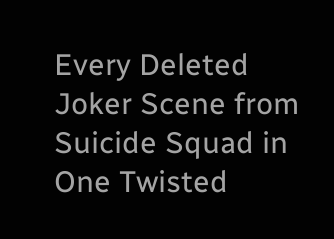Every Deleted Joker Scene from Suicide Squad in One Twisted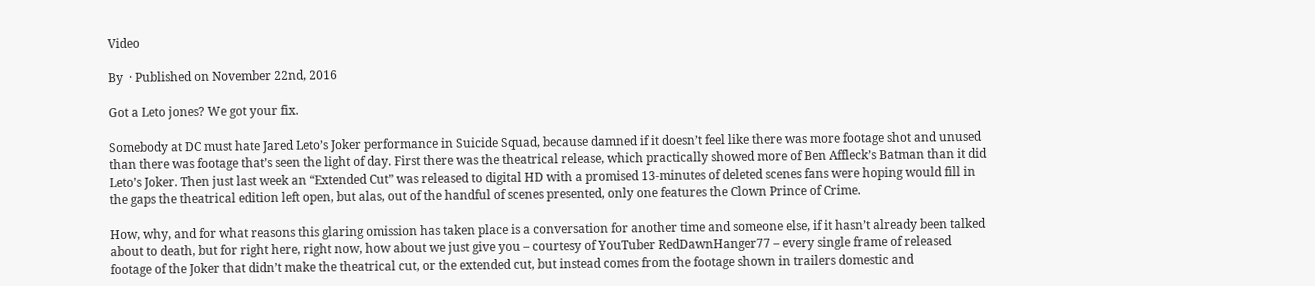Video

By  · Published on November 22nd, 2016

Got a Leto jones? We got your fix.

Somebody at DC must hate Jared Leto’s Joker performance in Suicide Squad, because damned if it doesn’t feel like there was more footage shot and unused than there was footage that’s seen the light of day. First there was the theatrical release, which practically showed more of Ben Affleck’s Batman than it did Leto’s Joker. Then just last week an “Extended Cut” was released to digital HD with a promised 13-minutes of deleted scenes fans were hoping would fill in the gaps the theatrical edition left open, but alas, out of the handful of scenes presented, only one features the Clown Prince of Crime.

How, why, and for what reasons this glaring omission has taken place is a conversation for another time and someone else, if it hasn’t already been talked about to death, but for right here, right now, how about we just give you – courtesy of YouTuber RedDawnHanger77 – every single frame of released footage of the Joker that didn’t make the theatrical cut, or the extended cut, but instead comes from the footage shown in trailers domestic and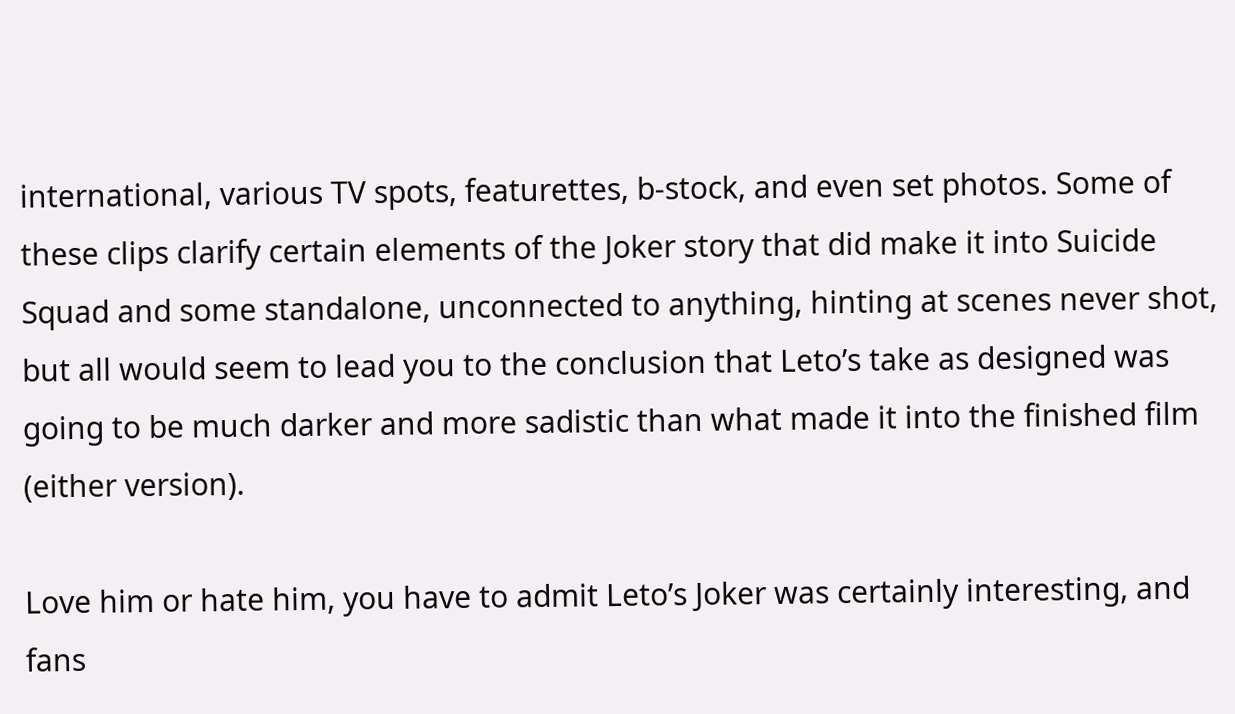international, various TV spots, featurettes, b-stock, and even set photos. Some of these clips clarify certain elements of the Joker story that did make it into Suicide Squad and some standalone, unconnected to anything, hinting at scenes never shot, but all would seem to lead you to the conclusion that Leto’s take as designed was going to be much darker and more sadistic than what made it into the finished film (either version).

Love him or hate him, you have to admit Leto’s Joker was certainly interesting, and fans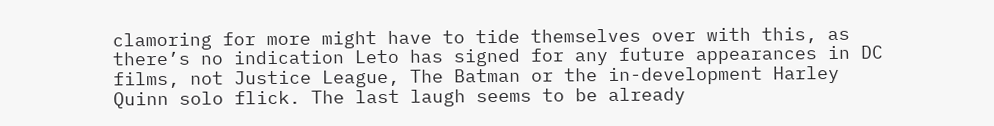clamoring for more might have to tide themselves over with this, as there’s no indication Leto has signed for any future appearances in DC films, not Justice League, The Batman or the in-development Harley Quinn solo flick. The last laugh seems to be already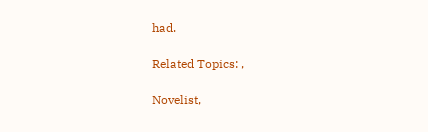had.

Related Topics: ,

Novelist,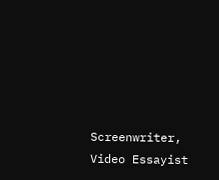Screenwriter, Video Essayist